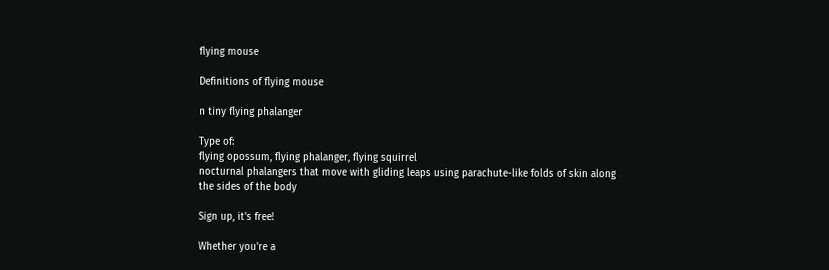flying mouse

Definitions of flying mouse

n tiny flying phalanger

Type of:
flying opossum, flying phalanger, flying squirrel
nocturnal phalangers that move with gliding leaps using parachute-like folds of skin along the sides of the body

Sign up, it's free!

Whether you're a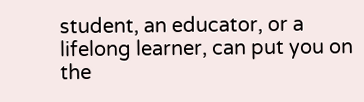student, an educator, or a lifelong learner, can put you on the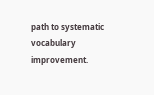path to systematic vocabulary improvement.